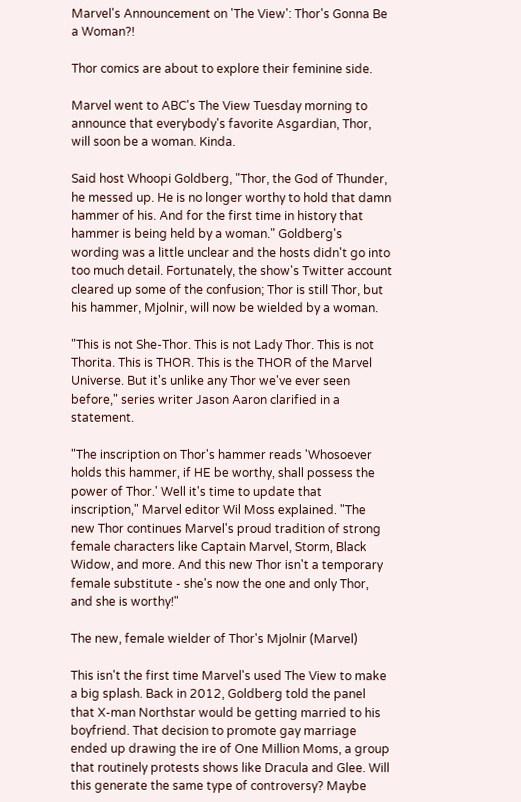Marvel's Announcement on 'The View': Thor's Gonna Be a Woman?!

Thor comics are about to explore their feminine side.

Marvel went to ABC's The View Tuesday morning to announce that everybody's favorite Asgardian, Thor, will soon be a woman. Kinda.

Said host Whoopi Goldberg, "Thor, the God of Thunder, he messed up. He is no longer worthy to hold that damn hammer of his. And for the first time in history that hammer is being held by a woman." Goldberg's wording was a little unclear and the hosts didn't go into too much detail. Fortunately, the show's Twitter account cleared up some of the confusion; Thor is still Thor, but his hammer, Mjolnir, will now be wielded by a woman.

"This is not She-Thor. This is not Lady Thor. This is not Thorita. This is THOR. This is the THOR of the Marvel Universe. But it's unlike any Thor we've ever seen before," series writer Jason Aaron clarified in a statement.

"The inscription on Thor's hammer reads 'Whosoever holds this hammer, if HE be worthy, shall possess the power of Thor.' Well it's time to update that inscription," Marvel editor Wil Moss explained. "The new Thor continues Marvel's proud tradition of strong female characters like Captain Marvel, Storm, Black Widow, and more. And this new Thor isn't a temporary female substitute - she's now the one and only Thor, and she is worthy!"

The new, female wielder of Thor's Mjolnir (Marvel)

This isn't the first time Marvel's used The View to make a big splash. Back in 2012, Goldberg told the panel that X-man Northstar would be getting married to his boyfriend. That decision to promote gay marriage ended up drawing the ire of One Million Moms, a group that routinely protests shows like Dracula and Glee. Will this generate the same type of controversy? Maybe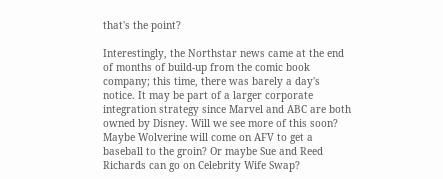that's the point?

Interestingly, the Northstar news came at the end of months of build-up from the comic book company; this time, there was barely a day's notice. It may be part of a larger corporate integration strategy since Marvel and ABC are both owned by Disney. Will we see more of this soon? Maybe Wolverine will come on AFV to get a baseball to the groin? Or maybe Sue and Reed Richards can go on Celebrity Wife Swap?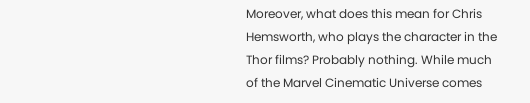Moreover, what does this mean for Chris Hemsworth, who plays the character in the Thor films? Probably nothing. While much of the Marvel Cinematic Universe comes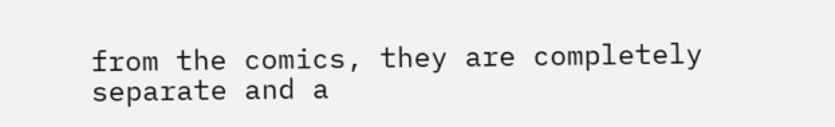from the comics, they are completely separate and a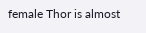female Thor is almost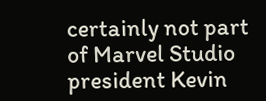certainly not part of Marvel Studio president Kevin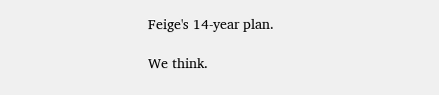Feige's 14-year plan.

We think.